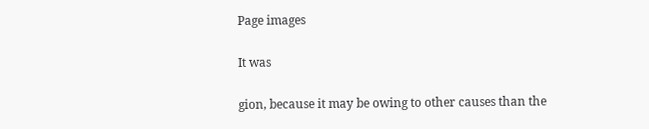Page images

It was

gion, because it may be owing to other causes than the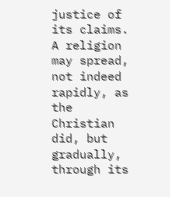justice of its claims. A religion may spread, not indeed rapidly, as the Christian did, but gradually, through its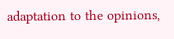adaptation to the opinions,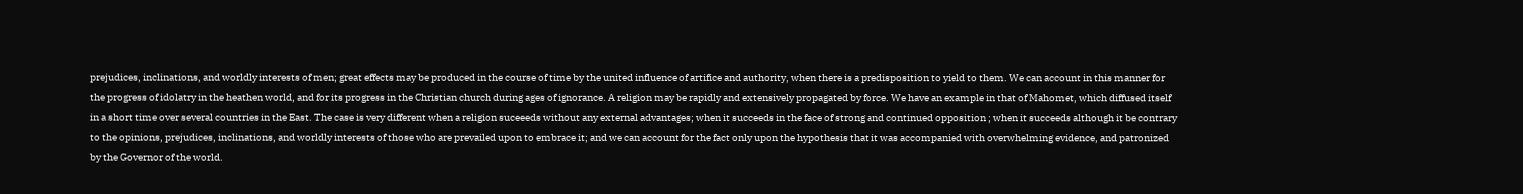prejudices, inclinations, and worldly interests of men; great effects may be produced in the course of time by the united influence of artifice and authority, when there is a predisposition to yield to them. We can account in this manner for the progress of idolatry in the heathen world, and for its progress in the Christian church during ages of ignorance. A religion may be rapidly and extensively propagated by force. We have an example in that of Mahomet, which diffused itself in a short time over several countries in the East. The case is very different when a religion suceeeds without any external advantages; when it succeeds in the face of strong and continued opposition ; when it succeeds although it be contrary to the opinions, prejudices, inclinations, and worldly interests of those who are prevailed upon to embrace it; and we can account for the fact only upon the hypothesis that it was accompanied with overwhelming evidence, and patronized by the Governor of the world.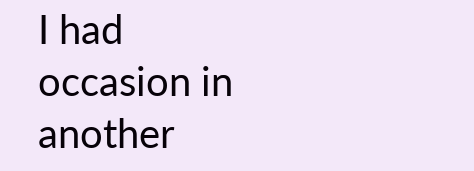I had occasion in another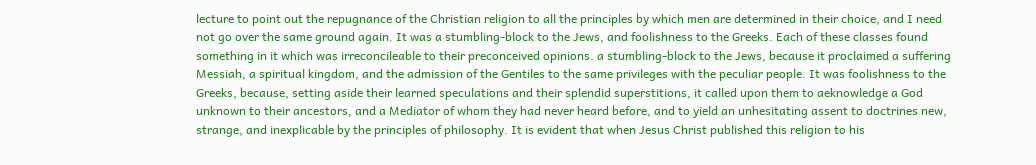lecture to point out the repugnance of the Christian religion to all the principles by which men are determined in their choice, and I need not go over the same ground again. It was a stumbling-block to the Jews, and foolishness to the Greeks. Each of these classes found something in it which was irreconcileable to their preconceived opinions. a stumbling-block to the Jews, because it proclaimed a suffering Messiah, a spiritual kingdom, and the admission of the Gentiles to the same privileges with the peculiar people. It was foolishness to the Greeks, because, setting aside their learned speculations and their splendid superstitions, it called upon them to aeknowledge a God unknown to their ancestors, and a Mediator of whom they had never heard before, and to yield an unhesitating assent to doctrines new, strange, and inexplicable by the principles of philosophy. It is evident that when Jesus Christ published this religion to his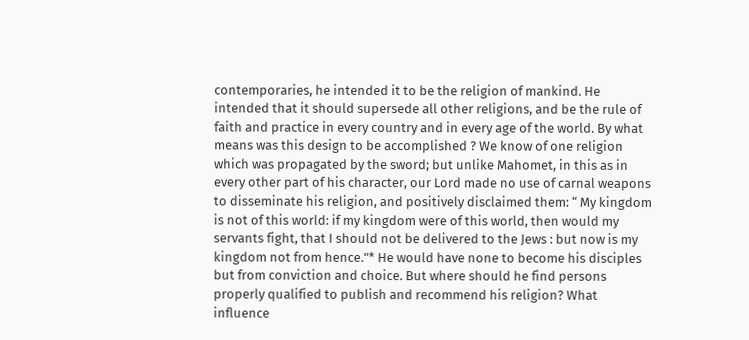contemporaries, he intended it to be the religion of mankind. He intended that it should supersede all other religions, and be the rule of faith and practice in every country and in every age of the world. By what means was this design to be accomplished ? We know of one religion which was propagated by the sword; but unlike Mahomet, in this as in every other part of his character, our Lord made no use of carnal weapons to disseminate his religion, and positively disclaimed them: “ My kingdom is not of this world: if my kingdom were of this world, then would my servants fight, that I should not be delivered to the Jews : but now is my kingdom not from hence."* He would have none to become his disciples but from conviction and choice. But where should he find persons properly qualified to publish and recommend his religion? What influence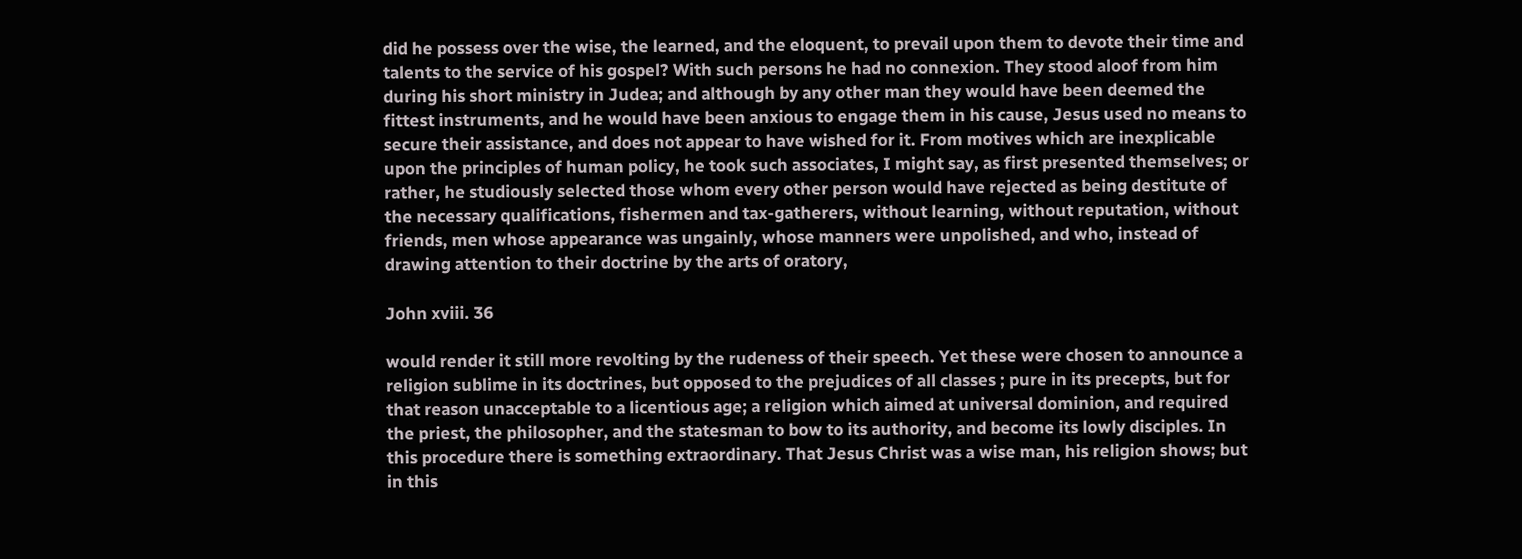did he possess over the wise, the learned, and the eloquent, to prevail upon them to devote their time and talents to the service of his gospel? With such persons he had no connexion. They stood aloof from him during his short ministry in Judea; and although by any other man they would have been deemed the fittest instruments, and he would have been anxious to engage them in his cause, Jesus used no means to secure their assistance, and does not appear to have wished for it. From motives which are inexplicable upon the principles of human policy, he took such associates, I might say, as first presented themselves; or rather, he studiously selected those whom every other person would have rejected as being destitute of the necessary qualifications, fishermen and tax-gatherers, without learning, without reputation, without friends, men whose appearance was ungainly, whose manners were unpolished, and who, instead of drawing attention to their doctrine by the arts of oratory,

John xviii. 36

would render it still more revolting by the rudeness of their speech. Yet these were chosen to announce a religion sublime in its doctrines, but opposed to the prejudices of all classes ; pure in its precepts, but for that reason unacceptable to a licentious age; a religion which aimed at universal dominion, and required the priest, the philosopher, and the statesman to bow to its authority, and become its lowly disciples. In this procedure there is something extraordinary. That Jesus Christ was a wise man, his religion shows; but in this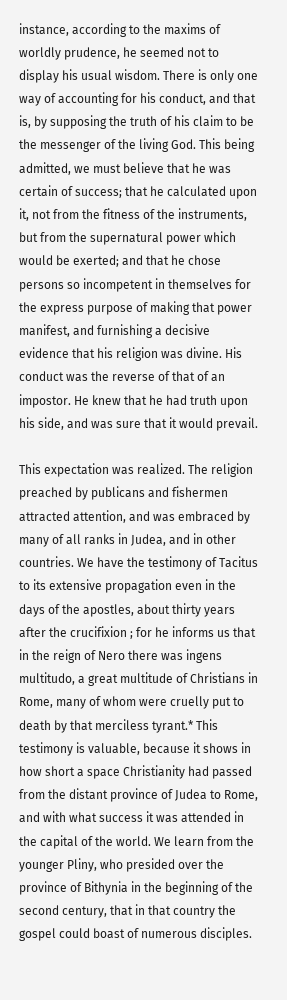instance, according to the maxims of worldly prudence, he seemed not to display his usual wisdom. There is only one way of accounting for his conduct, and that is, by supposing the truth of his claim to be the messenger of the living God. This being admitted, we must believe that he was certain of success; that he calculated upon it, not from the fitness of the instruments, but from the supernatural power which would be exerted; and that he chose persons so incompetent in themselves for the express purpose of making that power manifest, and furnishing a decisive evidence that his religion was divine. His conduct was the reverse of that of an impostor. He knew that he had truth upon his side, and was sure that it would prevail.

This expectation was realized. The religion preached by publicans and fishermen attracted attention, and was embraced by many of all ranks in Judea, and in other countries. We have the testimony of Tacitus to its extensive propagation even in the days of the apostles, about thirty years after the crucifixion ; for he informs us that in the reign of Nero there was ingens multitudo, a great multitude of Christians in Rome, many of whom were cruelly put to death by that merciless tyrant.* This testimony is valuable, because it shows in how short a space Christianity had passed from the distant province of Judea to Rome, and with what success it was attended in the capital of the world. We learn from the younger Pliny, who presided over the province of Bithynia in the beginning of the second century, that in that country the gospel could boast of numerous disciples.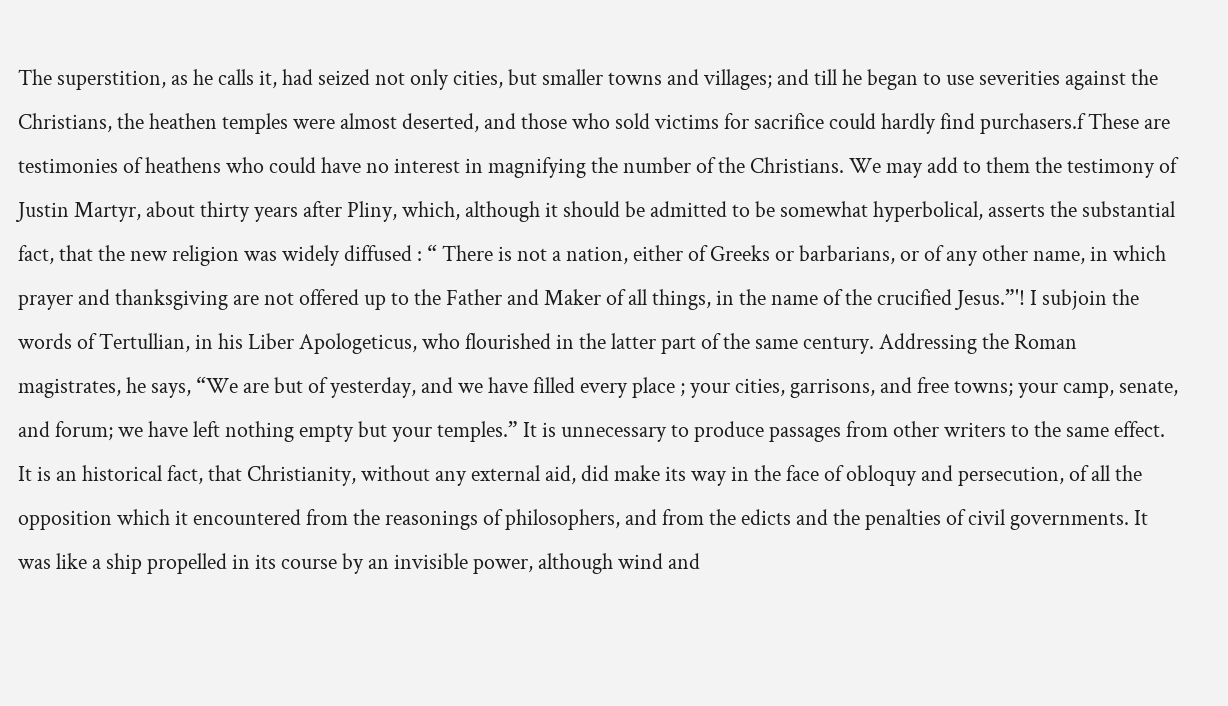The superstition, as he calls it, had seized not only cities, but smaller towns and villages; and till he began to use severities against the Christians, the heathen temples were almost deserted, and those who sold victims for sacrifice could hardly find purchasers.f These are testimonies of heathens who could have no interest in magnifying the number of the Christians. We may add to them the testimony of Justin Martyr, about thirty years after Pliny, which, although it should be admitted to be somewhat hyperbolical, asserts the substantial fact, that the new religion was widely diffused : “ There is not a nation, either of Greeks or barbarians, or of any other name, in which prayer and thanksgiving are not offered up to the Father and Maker of all things, in the name of the crucified Jesus.”'! I subjoin the words of Tertullian, in his Liber Apologeticus, who flourished in the latter part of the same century. Addressing the Roman magistrates, he says, “We are but of yesterday, and we have filled every place ; your cities, garrisons, and free towns; your camp, senate, and forum; we have left nothing empty but your temples.” It is unnecessary to produce passages from other writers to the same effect. It is an historical fact, that Christianity, without any external aid, did make its way in the face of obloquy and persecution, of all the opposition which it encountered from the reasonings of philosophers, and from the edicts and the penalties of civil governments. It was like a ship propelled in its course by an invisible power, although wind and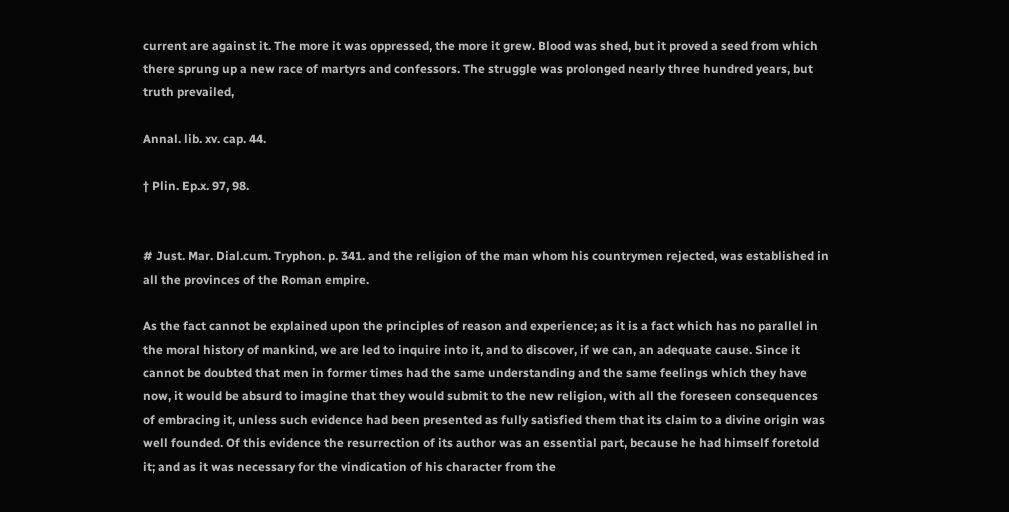current are against it. The more it was oppressed, the more it grew. Blood was shed, but it proved a seed from which there sprung up a new race of martyrs and confessors. The struggle was prolonged nearly three hundred years, but truth prevailed,

Annal. lib. xv. cap. 44.

† Plin. Ep.x. 97, 98.


# Just. Mar. Dial.cum. Tryphon. p. 341. and the religion of the man whom his countrymen rejected, was established in all the provinces of the Roman empire.

As the fact cannot be explained upon the principles of reason and experience; as it is a fact which has no parallel in the moral history of mankind, we are led to inquire into it, and to discover, if we can, an adequate cause. Since it cannot be doubted that men in former times had the same understanding and the same feelings which they have now, it would be absurd to imagine that they would submit to the new religion, with all the foreseen consequences of embracing it, unless such evidence had been presented as fully satisfied them that its claim to a divine origin was well founded. Of this evidence the resurrection of its author was an essential part, because he had himself foretold it; and as it was necessary for the vindication of his character from the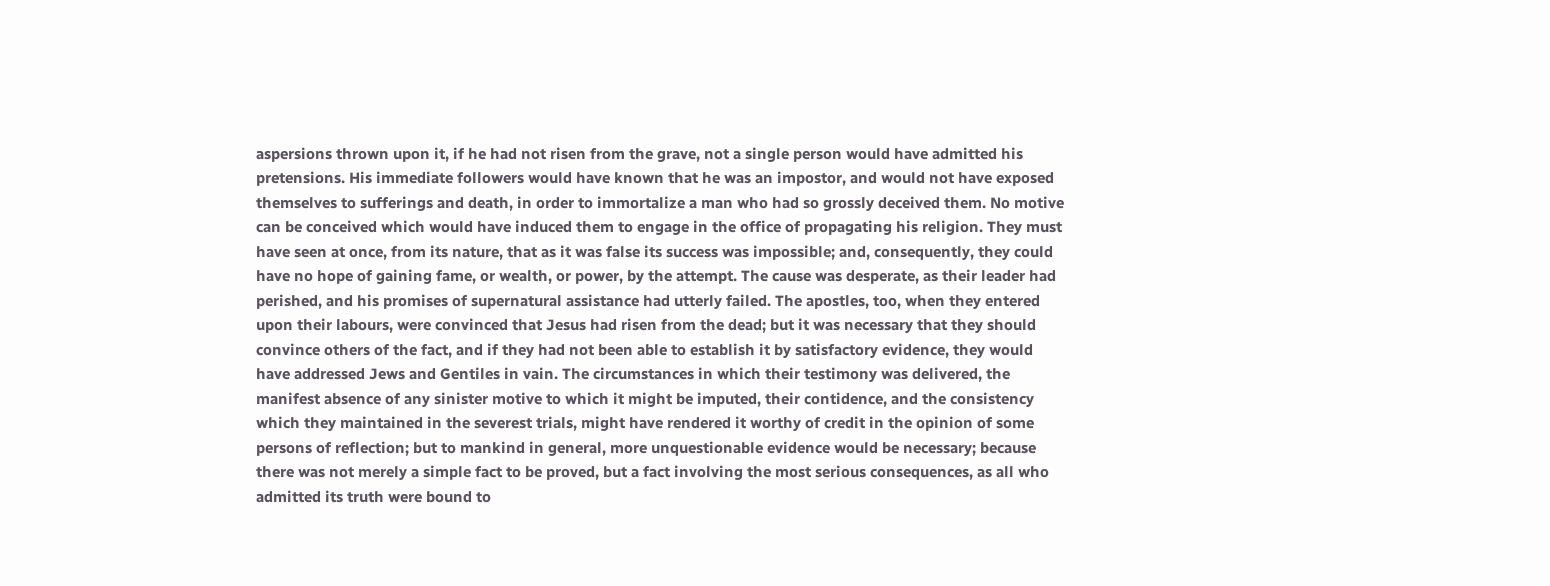aspersions thrown upon it, if he had not risen from the grave, not a single person would have admitted his pretensions. His immediate followers would have known that he was an impostor, and would not have exposed themselves to sufferings and death, in order to immortalize a man who had so grossly deceived them. No motive can be conceived which would have induced them to engage in the office of propagating his religion. They must have seen at once, from its nature, that as it was false its success was impossible; and, consequently, they could have no hope of gaining fame, or wealth, or power, by the attempt. The cause was desperate, as their leader had perished, and his promises of supernatural assistance had utterly failed. The apostles, too, when they entered upon their labours, were convinced that Jesus had risen from the dead; but it was necessary that they should convince others of the fact, and if they had not been able to establish it by satisfactory evidence, they would have addressed Jews and Gentiles in vain. The circumstances in which their testimony was delivered, the manifest absence of any sinister motive to which it might be imputed, their contidence, and the consistency which they maintained in the severest trials, might have rendered it worthy of credit in the opinion of some persons of reflection; but to mankind in general, more unquestionable evidence would be necessary; because there was not merely a simple fact to be proved, but a fact involving the most serious consequences, as all who admitted its truth were bound to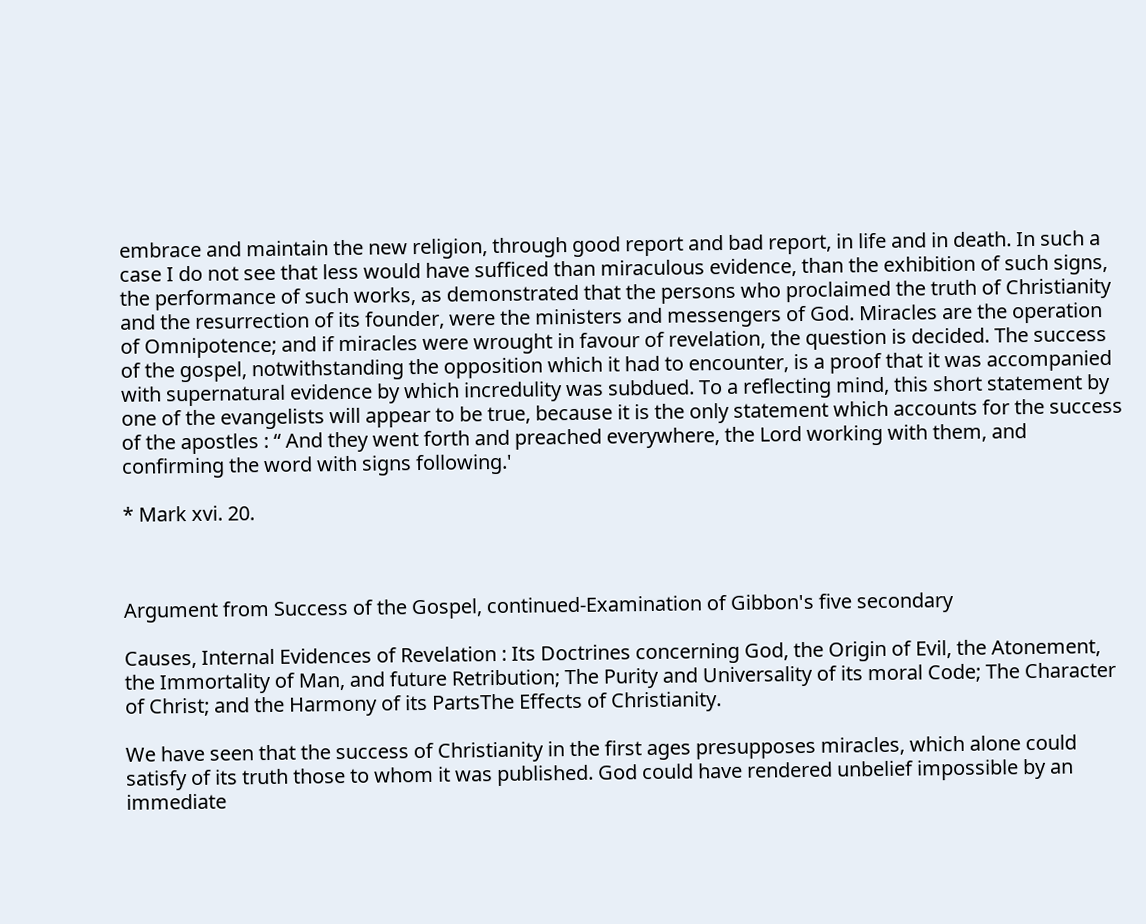embrace and maintain the new religion, through good report and bad report, in life and in death. In such a case I do not see that less would have sufficed than miraculous evidence, than the exhibition of such signs, the performance of such works, as demonstrated that the persons who proclaimed the truth of Christianity and the resurrection of its founder, were the ministers and messengers of God. Miracles are the operation of Omnipotence; and if miracles were wrought in favour of revelation, the question is decided. The success of the gospel, notwithstanding the opposition which it had to encounter, is a proof that it was accompanied with supernatural evidence by which incredulity was subdued. To a reflecting mind, this short statement by one of the evangelists will appear to be true, because it is the only statement which accounts for the success of the apostles : “ And they went forth and preached everywhere, the Lord working with them, and confirming the word with signs following.'

* Mark xvi. 20.



Argument from Success of the Gospel, continued-Examination of Gibbon's five secondary

Causes, Internal Evidences of Revelation : Its Doctrines concerning God, the Origin of Evil, the Atonement, the Immortality of Man, and future Retribution; The Purity and Universality of its moral Code; The Character of Christ; and the Harmony of its PartsThe Effects of Christianity.

We have seen that the success of Christianity in the first ages presupposes miracles, which alone could satisfy of its truth those to whom it was published. God could have rendered unbelief impossible by an immediate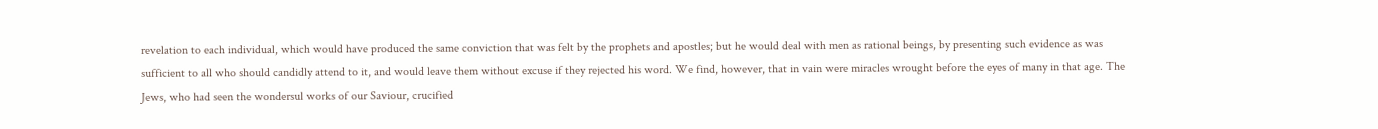revelation to each individual, which would have produced the same conviction that was felt by the prophets and apostles; but he would deal with men as rational beings, by presenting such evidence as was sufficient to all who should candidly attend to it, and would leave them without excuse if they rejected his word. We find, however, that in vain were miracles wrought before the eyes of many in that age. The Jews, who had seen the wondersul works of our Saviour, crucified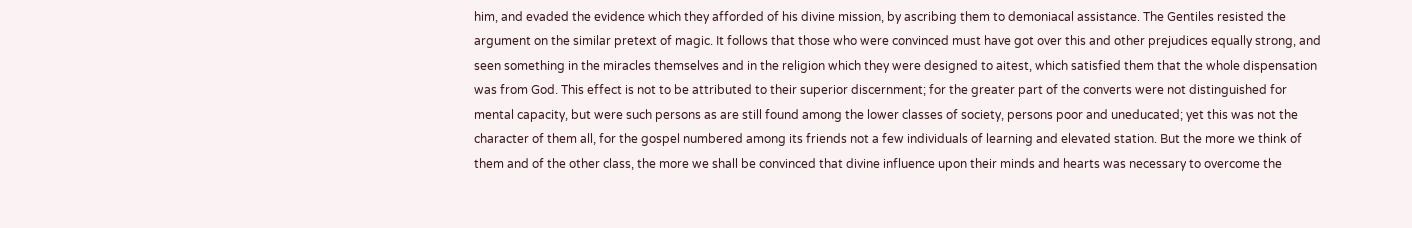him, and evaded the evidence which they afforded of his divine mission, by ascribing them to demoniacal assistance. The Gentiles resisted the argument on the similar pretext of magic. It follows that those who were convinced must have got over this and other prejudices equally strong, and seen something in the miracles themselves and in the religion which they were designed to aitest, which satisfied them that the whole dispensation was from God. This effect is not to be attributed to their superior discernment; for the greater part of the converts were not distinguished for mental capacity, but were such persons as are still found among the lower classes of society, persons poor and uneducated; yet this was not the character of them all, for the gospel numbered among its friends not a few individuals of learning and elevated station. But the more we think of them and of the other class, the more we shall be convinced that divine influence upon their minds and hearts was necessary to overcome the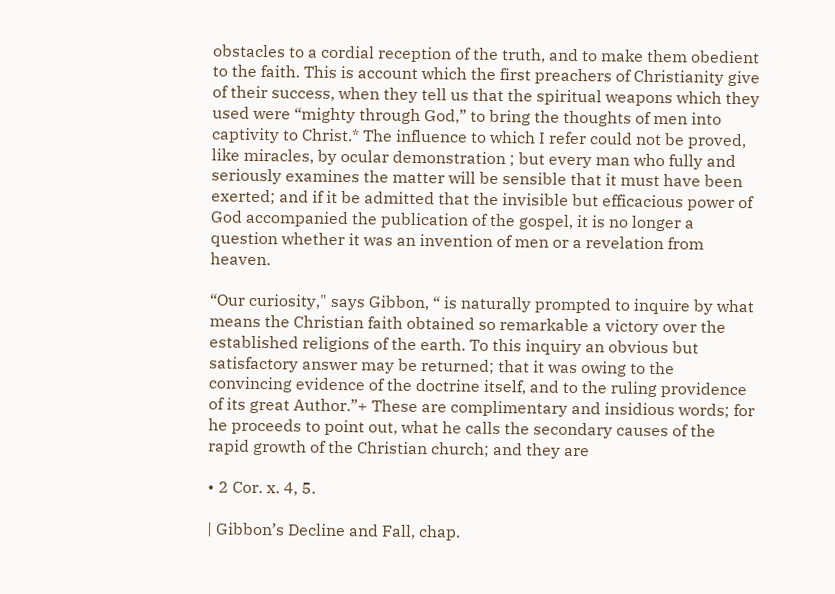obstacles to a cordial reception of the truth, and to make them obedient to the faith. This is account which the first preachers of Christianity give of their success, when they tell us that the spiritual weapons which they used were “mighty through God,” to bring the thoughts of men into captivity to Christ.* The influence to which I refer could not be proved, like miracles, by ocular demonstration ; but every man who fully and seriously examines the matter will be sensible that it must have been exerted; and if it be admitted that the invisible but efficacious power of God accompanied the publication of the gospel, it is no longer a question whether it was an invention of men or a revelation from heaven.

“Our curiosity," says Gibbon, “ is naturally prompted to inquire by what means the Christian faith obtained so remarkable a victory over the established religions of the earth. To this inquiry an obvious but satisfactory answer may be returned; that it was owing to the convincing evidence of the doctrine itself, and to the ruling providence of its great Author.”+ These are complimentary and insidious words; for he proceeds to point out, what he calls the secondary causes of the rapid growth of the Christian church; and they are

• 2 Cor. x. 4, 5.

| Gibbon’s Decline and Fall, chap.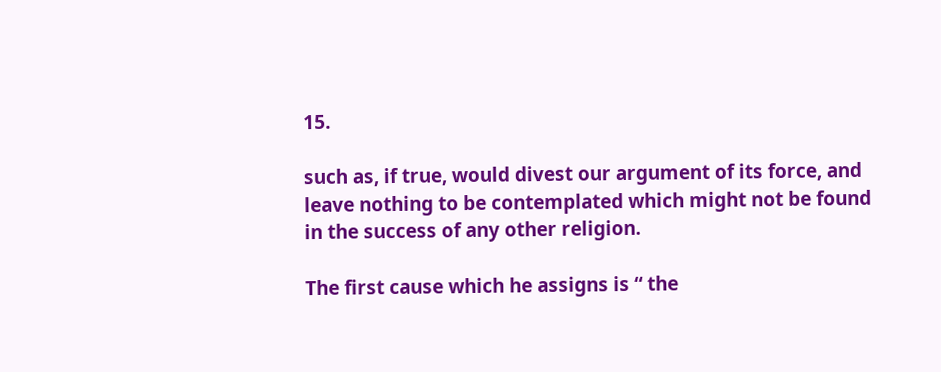15.

such as, if true, would divest our argument of its force, and leave nothing to be contemplated which might not be found in the success of any other religion.

The first cause which he assigns is “ the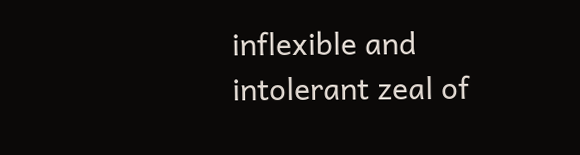inflexible and intolerant zeal of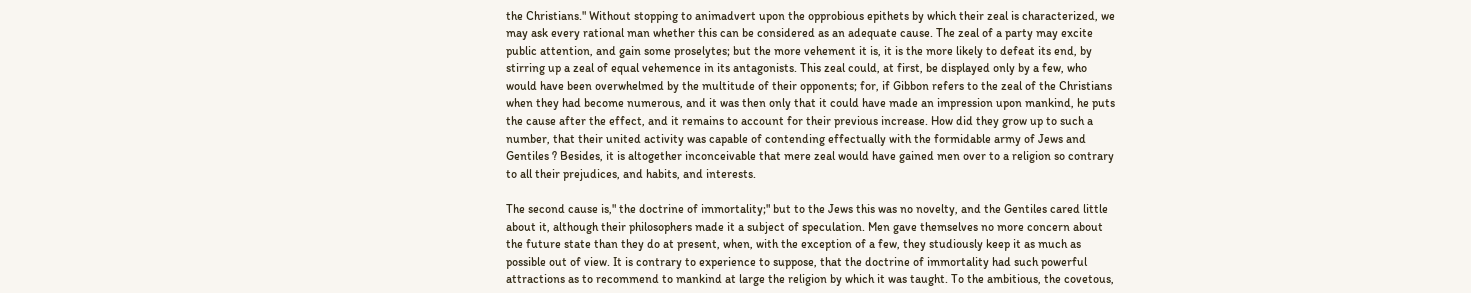the Christians." Without stopping to animadvert upon the opprobious epithets by which their zeal is characterized, we may ask every rational man whether this can be considered as an adequate cause. The zeal of a party may excite public attention, and gain some proselytes; but the more vehement it is, it is the more likely to defeat its end, by stirring up a zeal of equal vehemence in its antagonists. This zeal could, at first, be displayed only by a few, who would have been overwhelmed by the multitude of their opponents; for, if Gibbon refers to the zeal of the Christians when they had become numerous, and it was then only that it could have made an impression upon mankind, he puts the cause after the effect, and it remains to account for their previous increase. How did they grow up to such a number, that their united activity was capable of contending effectually with the formidable army of Jews and Gentiles ? Besides, it is altogether inconceivable that mere zeal would have gained men over to a religion so contrary to all their prejudices, and habits, and interests.

The second cause is," the doctrine of immortality;" but to the Jews this was no novelty, and the Gentiles cared little about it, although their philosophers made it a subject of speculation. Men gave themselves no more concern about the future state than they do at present, when, with the exception of a few, they studiously keep it as much as possible out of view. It is contrary to experience to suppose, that the doctrine of immortality had such powerful attractions as to recommend to mankind at large the religion by which it was taught. To the ambitious, the covetous,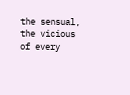the sensual, the vicious of every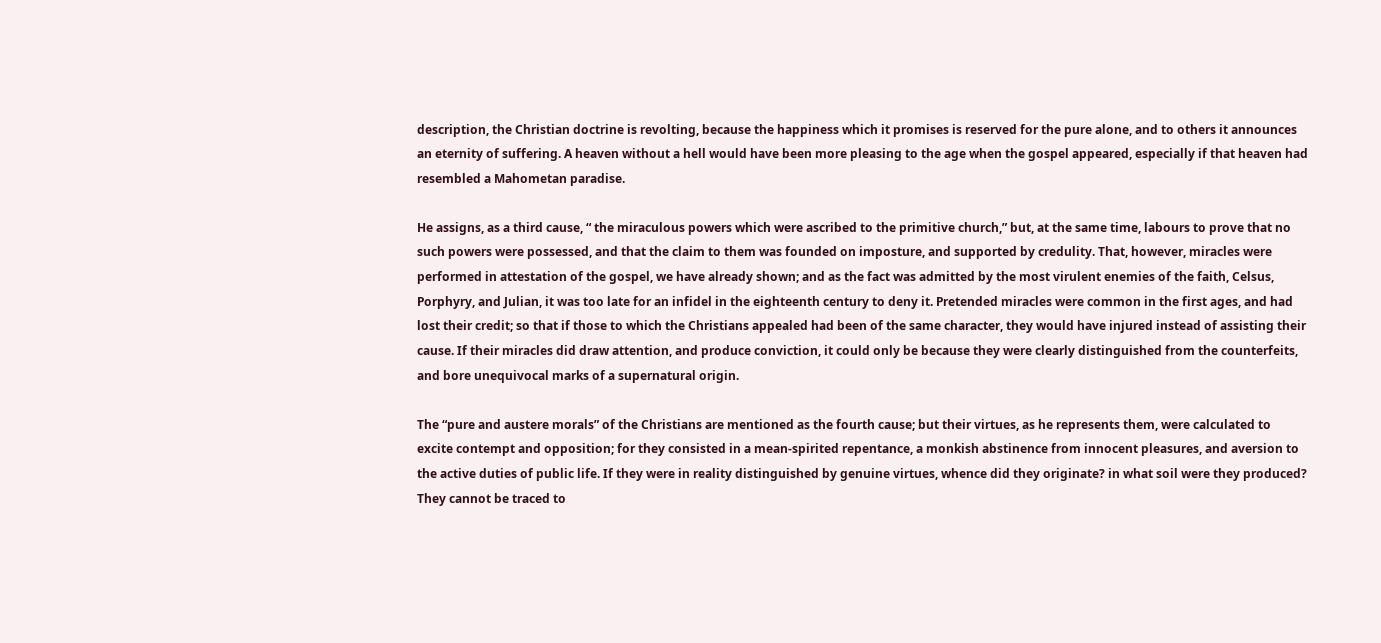description, the Christian doctrine is revolting, because the happiness which it promises is reserved for the pure alone, and to others it announces an eternity of suffering. A heaven without a hell would have been more pleasing to the age when the gospel appeared, especially if that heaven had resembled a Mahometan paradise.

He assigns, as a third cause, “ the miraculous powers which were ascribed to the primitive church,” but, at the same time, labours to prove that no such powers were possessed, and that the claim to them was founded on imposture, and supported by credulity. That, however, miracles were performed in attestation of the gospel, we have already shown; and as the fact was admitted by the most virulent enemies of the faith, Celsus, Porphyry, and Julian, it was too late for an infidel in the eighteenth century to deny it. Pretended miracles were common in the first ages, and had lost their credit; so that if those to which the Christians appealed had been of the same character, they would have injured instead of assisting their cause. If their miracles did draw attention, and produce conviction, it could only be because they were clearly distinguished from the counterfeits, and bore unequivocal marks of a supernatural origin.

The “pure and austere morals” of the Christians are mentioned as the fourth cause; but their virtues, as he represents them, were calculated to excite contempt and opposition; for they consisted in a mean-spirited repentance, a monkish abstinence from innocent pleasures, and aversion to the active duties of public life. If they were in reality distinguished by genuine virtues, whence did they originate? in what soil were they produced? They cannot be traced to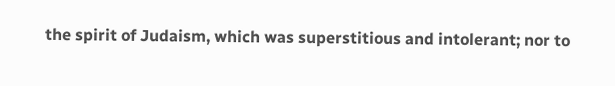the spirit of Judaism, which was superstitious and intolerant; nor to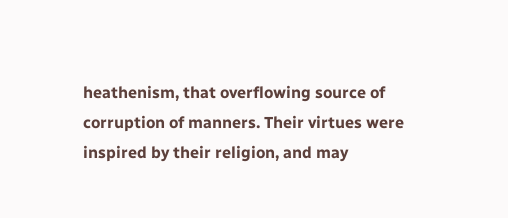heathenism, that overflowing source of corruption of manners. Their virtues were inspired by their religion, and may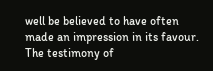well be believed to have often made an impression in its favour. The testimony of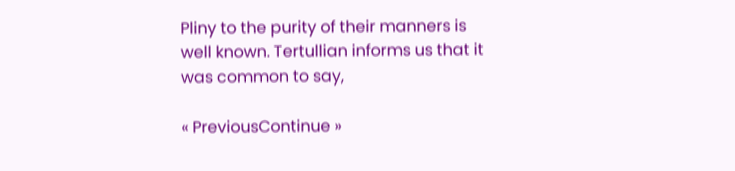Pliny to the purity of their manners is well known. Tertullian informs us that it was common to say,

« PreviousContinue »